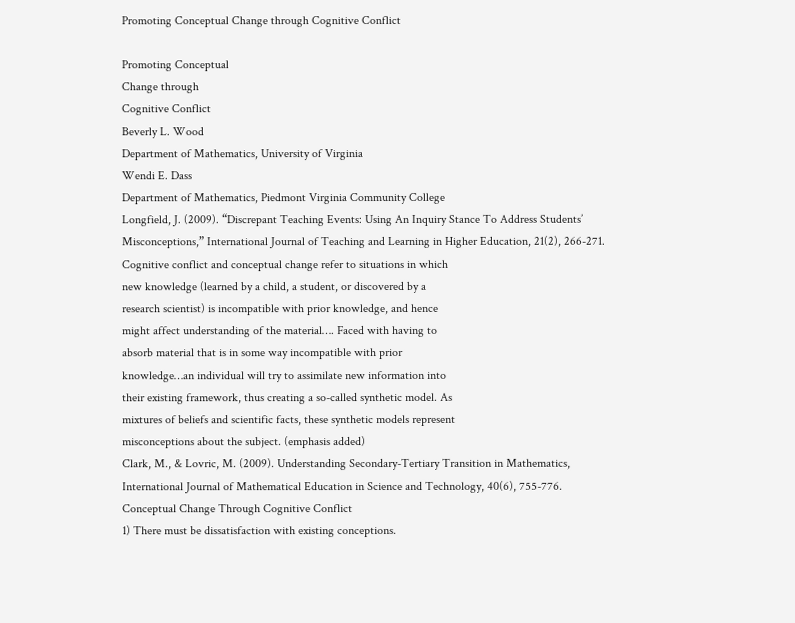Promoting Conceptual Change through Cognitive Conflict

Promoting Conceptual
Change through
Cognitive Conflict
Beverly L. Wood
Department of Mathematics, University of Virginia
Wendi E. Dass
Department of Mathematics, Piedmont Virginia Community College
Longfield, J. (2009). “Discrepant Teaching Events: Using An Inquiry Stance To Address Students’
Misconceptions,” International Journal of Teaching and Learning in Higher Education, 21(2), 266-271.
Cognitive conflict and conceptual change refer to situations in which
new knowledge (learned by a child, a student, or discovered by a
research scientist) is incompatible with prior knowledge, and hence
might affect understanding of the material…. Faced with having to
absorb material that is in some way incompatible with prior
knowledge…an individual will try to assimilate new information into
their existing framework, thus creating a so-called synthetic model. As
mixtures of beliefs and scientific facts, these synthetic models represent
misconceptions about the subject. (emphasis added)
Clark, M., & Lovric, M. (2009). Understanding Secondary-Tertiary Transition in Mathematics,
International Journal of Mathematical Education in Science and Technology, 40(6), 755-776.
Conceptual Change Through Cognitive Conflict
1) There must be dissatisfaction with existing conceptions.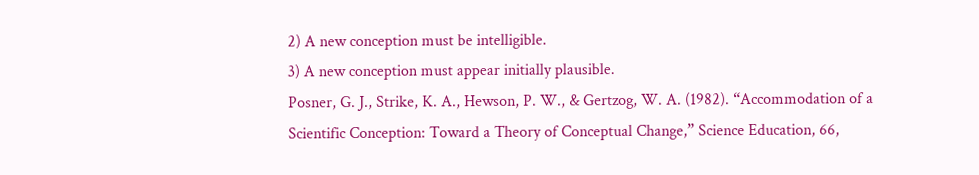2) A new conception must be intelligible.
3) A new conception must appear initially plausible.
Posner, G. J., Strike, K. A., Hewson, P. W., & Gertzog, W. A. (1982). “Accommodation of a
Scientific Conception: Toward a Theory of Conceptual Change,” Science Education, 66,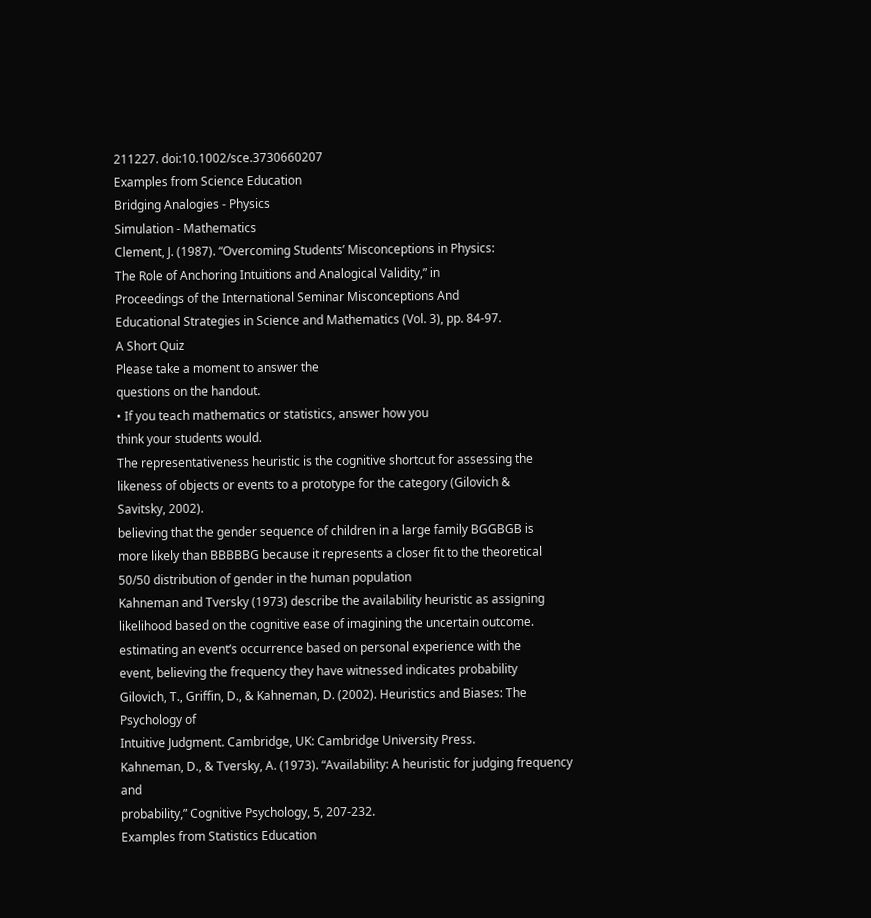211227. doi:10.1002/sce.3730660207
Examples from Science Education
Bridging Analogies - Physics
Simulation - Mathematics
Clement, J. (1987). “Overcoming Students’ Misconceptions in Physics:
The Role of Anchoring Intuitions and Analogical Validity,” in
Proceedings of the International Seminar Misconceptions And
Educational Strategies in Science and Mathematics (Vol. 3), pp. 84-97.
A Short Quiz
Please take a moment to answer the
questions on the handout.
• If you teach mathematics or statistics, answer how you
think your students would.
The representativeness heuristic is the cognitive shortcut for assessing the
likeness of objects or events to a prototype for the category (Gilovich &
Savitsky, 2002).
believing that the gender sequence of children in a large family BGGBGB is
more likely than BBBBBG because it represents a closer fit to the theoretical
50/50 distribution of gender in the human population
Kahneman and Tversky (1973) describe the availability heuristic as assigning
likelihood based on the cognitive ease of imagining the uncertain outcome.
estimating an event’s occurrence based on personal experience with the
event, believing the frequency they have witnessed indicates probability
Gilovich, T., Griffin, D., & Kahneman, D. (2002). Heuristics and Biases: The Psychology of
Intuitive Judgment. Cambridge, UK: Cambridge University Press.
Kahneman, D., & Tversky, A. (1973). “Availability: A heuristic for judging frequency and
probability,” Cognitive Psychology, 5, 207-232.
Examples from Statistics Education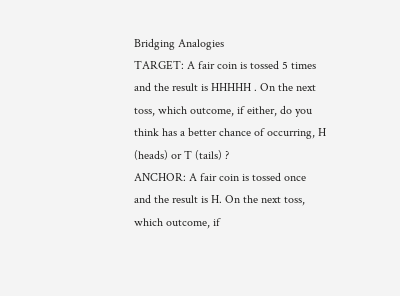Bridging Analogies
TARGET: A fair coin is tossed 5 times
and the result is HHHHH . On the next
toss, which outcome, if either, do you
think has a better chance of occurring, H
(heads) or T (tails) ?
ANCHOR: A fair coin is tossed once
and the result is H. On the next toss,
which outcome, if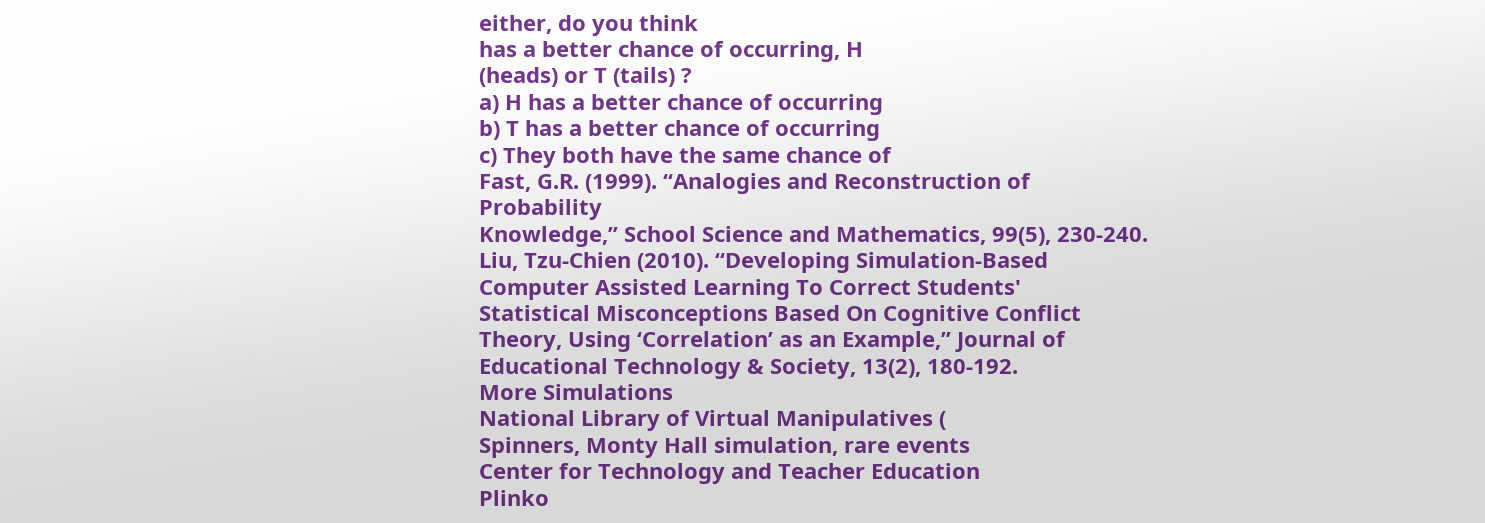either, do you think
has a better chance of occurring, H
(heads) or T (tails) ?
a) H has a better chance of occurring
b) T has a better chance of occurring
c) They both have the same chance of
Fast, G.R. (1999). “Analogies and Reconstruction of Probability
Knowledge,” School Science and Mathematics, 99(5), 230-240.
Liu, Tzu-Chien (2010). “Developing Simulation-Based
Computer Assisted Learning To Correct Students'
Statistical Misconceptions Based On Cognitive Conflict
Theory, Using ‘Correlation’ as an Example,” Journal of
Educational Technology & Society, 13(2), 180-192.
More Simulations
National Library of Virtual Manipulatives (
Spinners, Monty Hall simulation, rare events
Center for Technology and Teacher Education
Plinko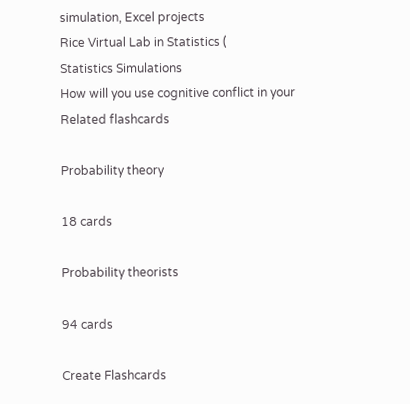simulation, Excel projects
Rice Virtual Lab in Statistics (
Statistics Simulations
How will you use cognitive conflict in your
Related flashcards

Probability theory

18 cards

Probability theorists

94 cards

Create Flashcards